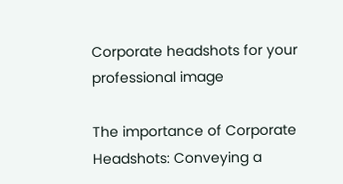Corporate headshots for your professional image

The importance of Corporate Headshots: Conveying a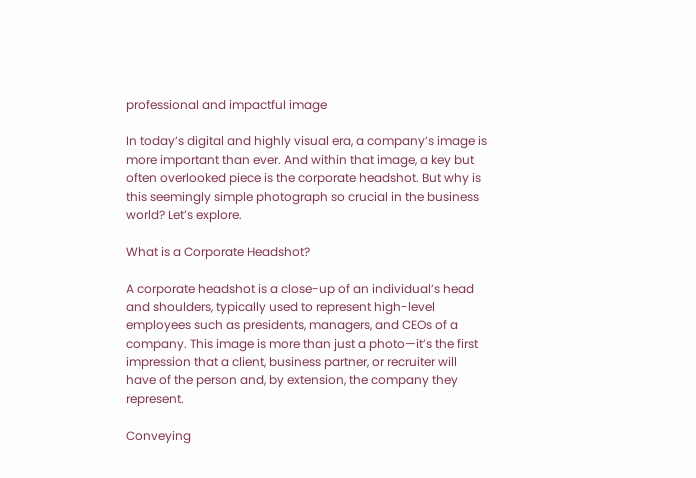professional and impactful image

In today’s digital and highly visual era, a company’s image is more important than ever. And within that image, a key but often overlooked piece is the corporate headshot. But why is this seemingly simple photograph so crucial in the business world? Let’s explore.

What is a Corporate Headshot?

A corporate headshot is a close-up of an individual’s head and shoulders, typically used to represent high-level employees such as presidents, managers, and CEOs of a company. This image is more than just a photo—it’s the first impression that a client, business partner, or recruiter will have of the person and, by extension, the company they represent.

Conveying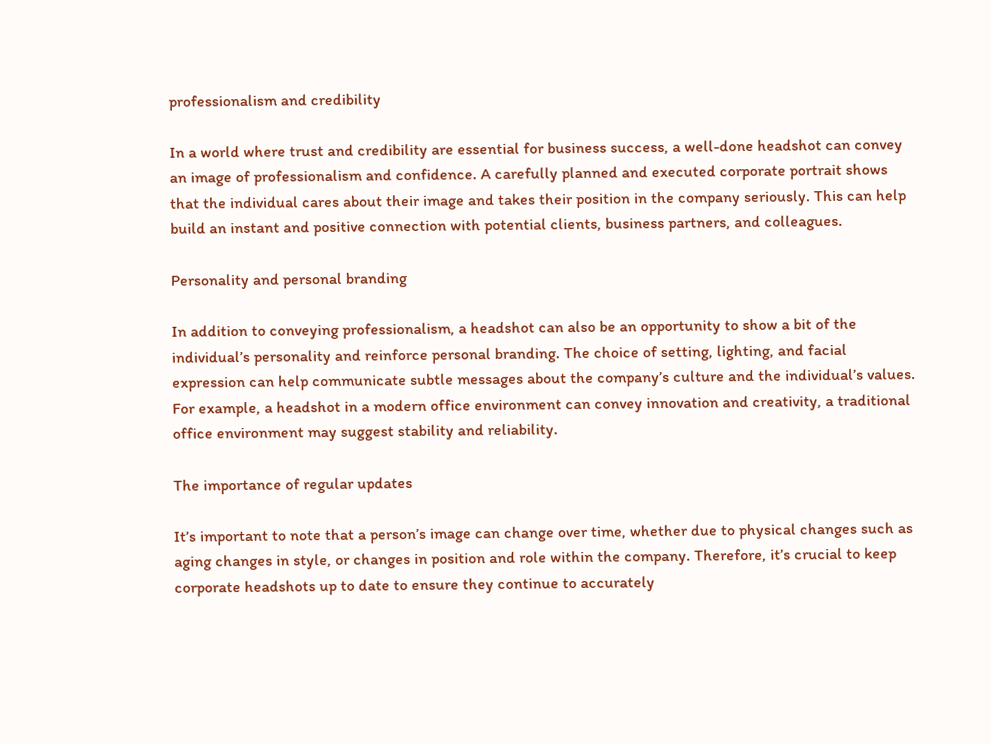professionalism and credibility

In a world where trust and credibility are essential for business success, a well-done headshot can convey an image of professionalism and confidence. A carefully planned and executed corporate portrait shows that the individual cares about their image and takes their position in the company seriously. This can help build an instant and positive connection with potential clients, business partners, and colleagues.

Personality and personal branding

In addition to conveying professionalism, a headshot can also be an opportunity to show a bit of the individual’s personality and reinforce personal branding. The choice of setting, lighting, and facial expression can help communicate subtle messages about the company’s culture and the individual’s values. For example, a headshot in a modern office environment can convey innovation and creativity, a traditional office environment may suggest stability and reliability.

The importance of regular updates

It’s important to note that a person’s image can change over time, whether due to physical changes such as aging changes in style, or changes in position and role within the company. Therefore, it’s crucial to keep corporate headshots up to date to ensure they continue to accurately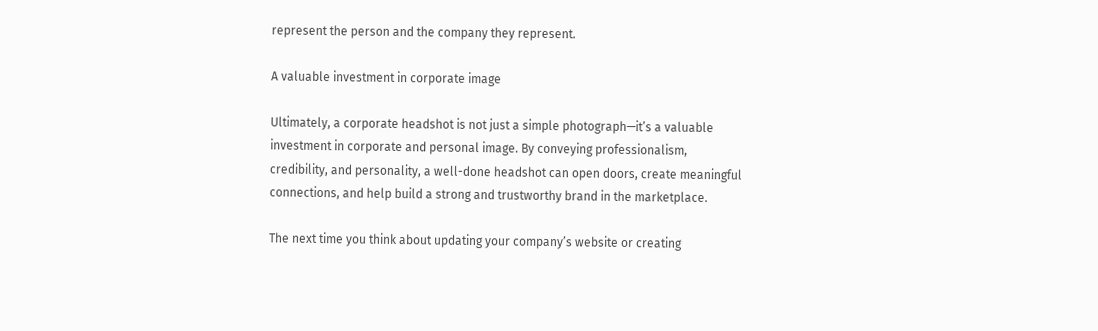represent the person and the company they represent.

A valuable investment in corporate image

Ultimately, a corporate headshot is not just a simple photograph—it’s a valuable investment in corporate and personal image. By conveying professionalism, credibility, and personality, a well-done headshot can open doors, create meaningful connections, and help build a strong and trustworthy brand in the marketplace.

The next time you think about updating your company’s website or creating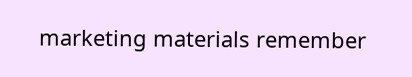marketing materials remember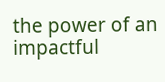the power of an impactful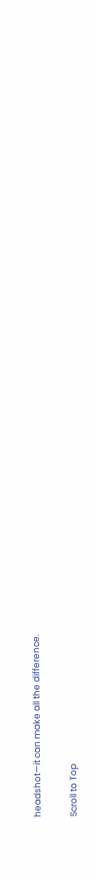headshot—it can make all the difference.

Scroll to Top